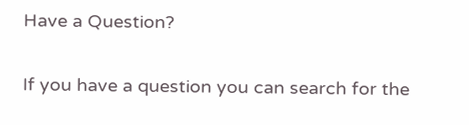Have a Question?

If you have a question you can search for the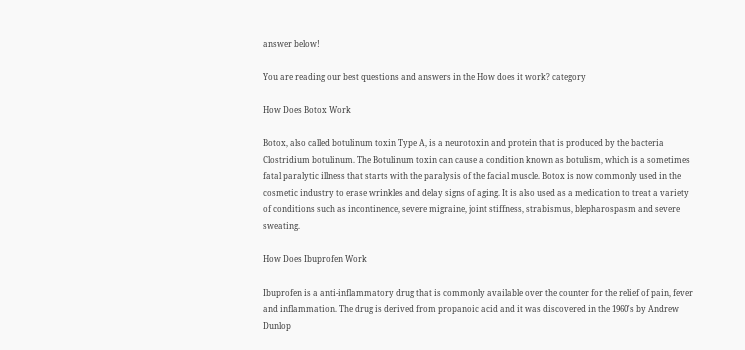answer below!

You are reading our best questions and answers in the How does it work? category

How Does Botox Work

Botox, also called botulinum toxin Type A, is a neurotoxin and protein that is produced by the bacteria Clostridium botulinum. The Botulinum toxin can cause a condition known as botulism, which is a sometimes fatal paralytic illness that starts with the paralysis of the facial muscle. Botox is now commonly used in the cosmetic industry to erase wrinkles and delay signs of aging. It is also used as a medication to treat a variety of conditions such as incontinence, severe migraine, joint stiffness, strabismus, blepharospasm and severe sweating.

How Does Ibuprofen Work

Ibuprofen is a anti-inflammatory drug that is commonly available over the counter for the relief of pain, fever and inflammation. The drug is derived from propanoic acid and it was discovered in the 1960′s by Andrew Dunlop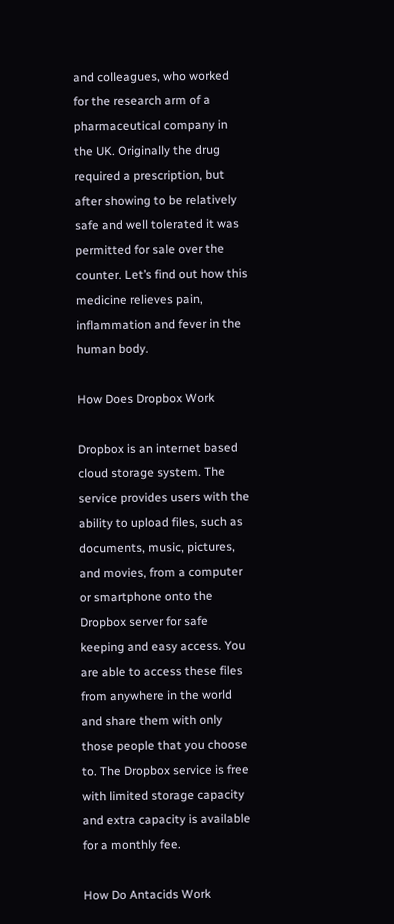and colleagues, who worked for the research arm of a pharmaceutical company in the UK. Originally the drug required a prescription, but after showing to be relatively safe and well tolerated it was permitted for sale over the counter. Let’s find out how this medicine relieves pain, inflammation and fever in the human body.

How Does Dropbox Work

Dropbox is an internet based cloud storage system. The service provides users with the ability to upload files, such as documents, music, pictures, and movies, from a computer or smartphone onto the Dropbox server for safe keeping and easy access. You are able to access these files from anywhere in the world and share them with only those people that you choose to. The Dropbox service is free with limited storage capacity and extra capacity is available for a monthly fee.

How Do Antacids Work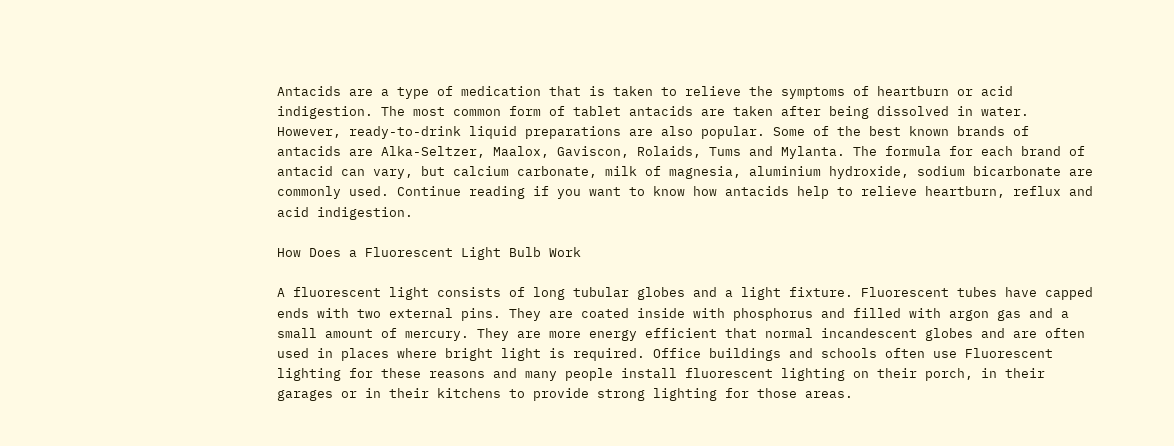Antacids are a type of medication that is taken to relieve the symptoms of heartburn or acid indigestion. The most common form of tablet antacids are taken after being dissolved in water. However, ready-to-drink liquid preparations are also popular. Some of the best known brands of antacids are Alka-Seltzer, Maalox, Gaviscon, Rolaids, Tums and Mylanta. The formula for each brand of antacid can vary, but calcium carbonate, milk of magnesia, aluminium hydroxide, sodium bicarbonate are commonly used. Continue reading if you want to know how antacids help to relieve heartburn, reflux and acid indigestion.

How Does a Fluorescent Light Bulb Work

A fluorescent light consists of long tubular globes and a light fixture. Fluorescent tubes have capped ends with two external pins. They are coated inside with phosphorus and filled with argon gas and a small amount of mercury. They are more energy efficient that normal incandescent globes and are often used in places where bright light is required. Office buildings and schools often use Fluorescent lighting for these reasons and many people install fluorescent lighting on their porch, in their garages or in their kitchens to provide strong lighting for those areas.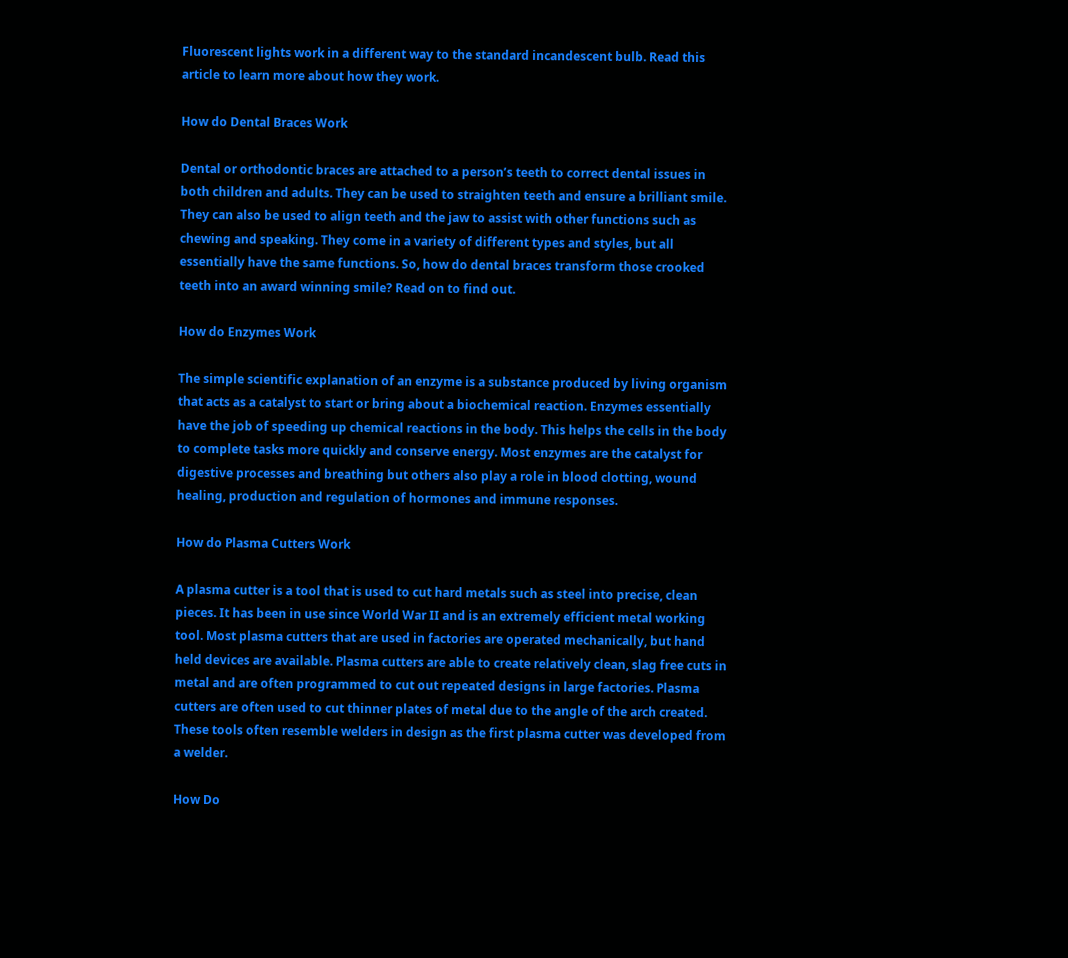Fluorescent lights work in a different way to the standard incandescent bulb. Read this article to learn more about how they work.

How do Dental Braces Work

Dental or orthodontic braces are attached to a person’s teeth to correct dental issues in both children and adults. They can be used to straighten teeth and ensure a brilliant smile. They can also be used to align teeth and the jaw to assist with other functions such as chewing and speaking. They come in a variety of different types and styles, but all essentially have the same functions. So, how do dental braces transform those crooked teeth into an award winning smile? Read on to find out.

How do Enzymes Work

The simple scientific explanation of an enzyme is a substance produced by living organism that acts as a catalyst to start or bring about a biochemical reaction. Enzymes essentially have the job of speeding up chemical reactions in the body. This helps the cells in the body to complete tasks more quickly and conserve energy. Most enzymes are the catalyst for digestive processes and breathing but others also play a role in blood clotting, wound healing, production and regulation of hormones and immune responses.

How do Plasma Cutters Work

A plasma cutter is a tool that is used to cut hard metals such as steel into precise, clean pieces. It has been in use since World War II and is an extremely efficient metal working tool. Most plasma cutters that are used in factories are operated mechanically, but hand held devices are available. Plasma cutters are able to create relatively clean, slag free cuts in metal and are often programmed to cut out repeated designs in large factories. Plasma cutters are often used to cut thinner plates of metal due to the angle of the arch created. These tools often resemble welders in design as the first plasma cutter was developed from a welder.

How Do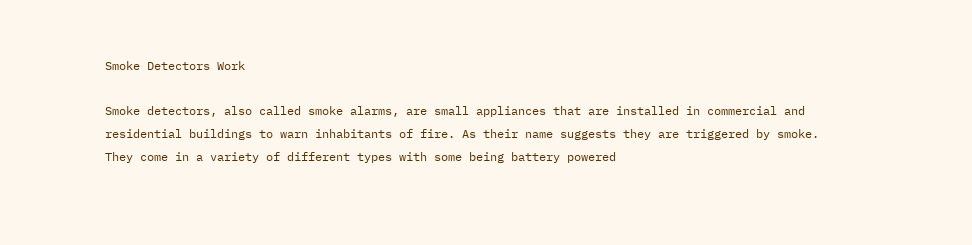Smoke Detectors Work

Smoke detectors, also called smoke alarms, are small appliances that are installed in commercial and residential buildings to warn inhabitants of fire. As their name suggests they are triggered by smoke. They come in a variety of different types with some being battery powered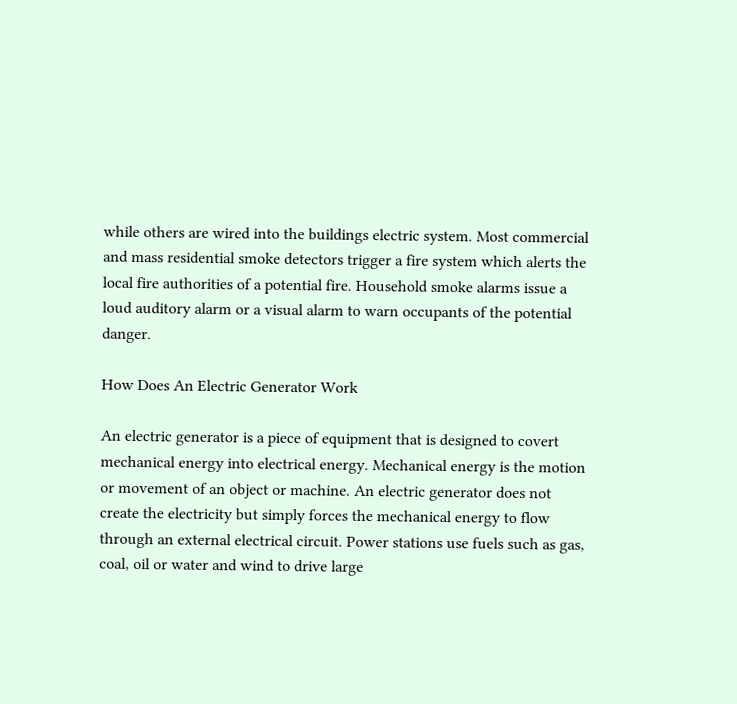while others are wired into the buildings electric system. Most commercial and mass residential smoke detectors trigger a fire system which alerts the local fire authorities of a potential fire. Household smoke alarms issue a loud auditory alarm or a visual alarm to warn occupants of the potential danger.

How Does An Electric Generator Work

An electric generator is a piece of equipment that is designed to covert mechanical energy into electrical energy. Mechanical energy is the motion or movement of an object or machine. An electric generator does not create the electricity but simply forces the mechanical energy to flow through an external electrical circuit. Power stations use fuels such as gas, coal, oil or water and wind to drive large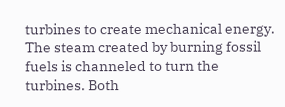turbines to create mechanical energy. The steam created by burning fossil fuels is channeled to turn the turbines. Both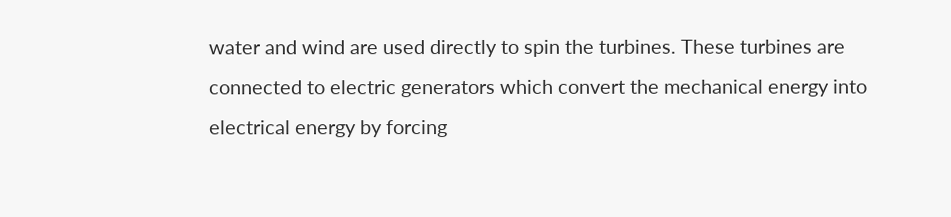water and wind are used directly to spin the turbines. These turbines are connected to electric generators which convert the mechanical energy into electrical energy by forcing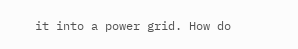it into a power grid. How do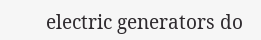electric generators do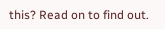this? Read on to find out.